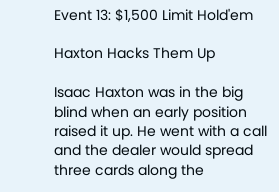Event 13: $1,500 Limit Hold'em

Haxton Hacks Them Up

Isaac Haxton was in the big blind when an early position raised it up. He went with a call and the dealer would spread three cards along the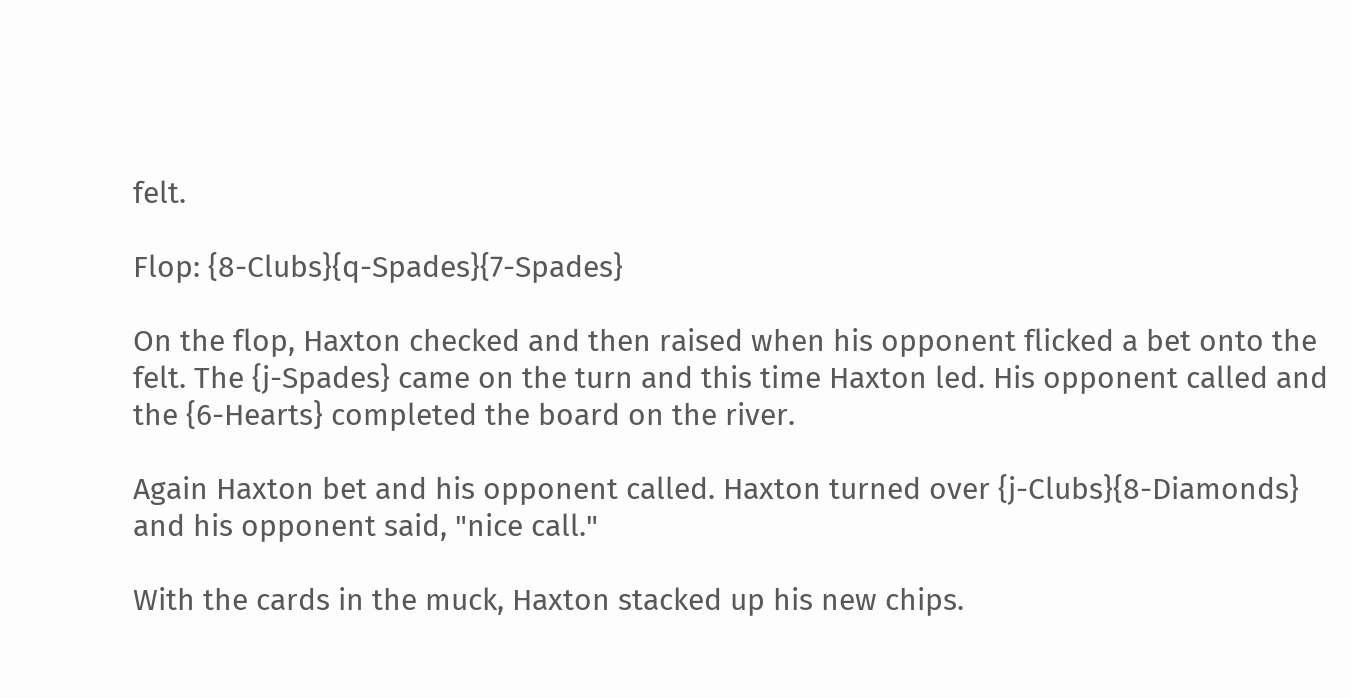felt.

Flop: {8-Clubs}{q-Spades}{7-Spades}

On the flop, Haxton checked and then raised when his opponent flicked a bet onto the felt. The {j-Spades} came on the turn and this time Haxton led. His opponent called and the {6-Hearts} completed the board on the river.

Again Haxton bet and his opponent called. Haxton turned over {j-Clubs}{8-Diamonds} and his opponent said, "nice call."

With the cards in the muck, Haxton stacked up his new chips.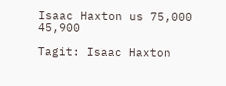Isaac Haxton us 75,000 45,900

Tagit: Isaac Haxton